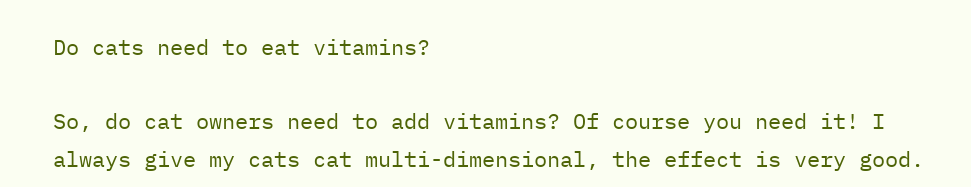Do cats need to eat vitamins?

So, do cat owners need to add vitamins? Of course you need it! I always give my cats cat multi-dimensional, the effect is very good.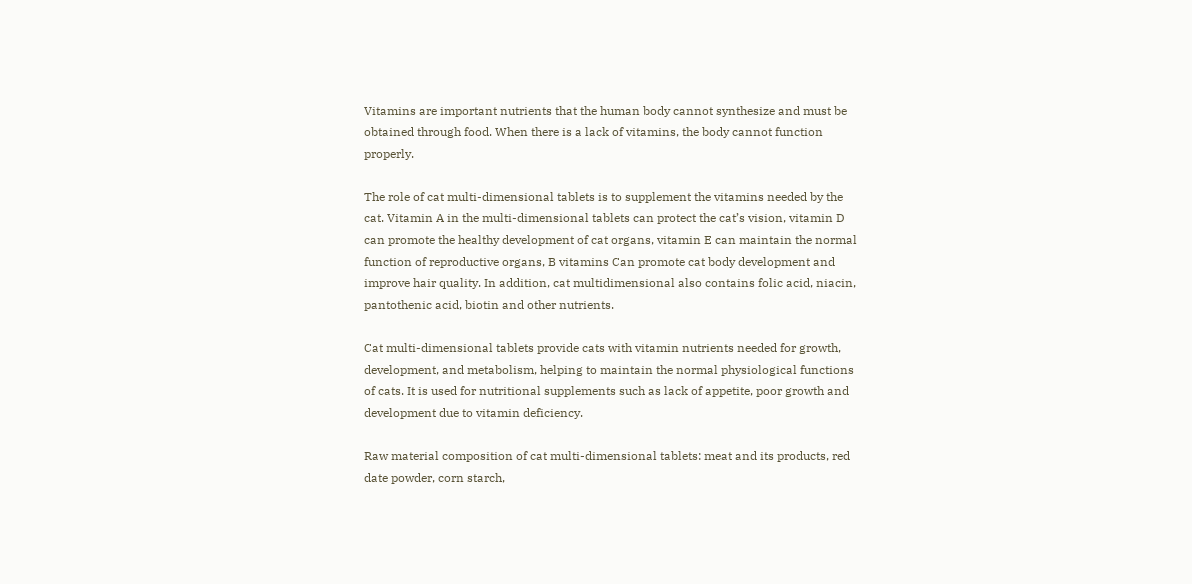Vitamins are important nutrients that the human body cannot synthesize and must be obtained through food. When there is a lack of vitamins, the body cannot function properly.

The role of cat multi-dimensional tablets is to supplement the vitamins needed by the cat. Vitamin A in the multi-dimensional tablets can protect the cat’s vision, vitamin D can promote the healthy development of cat organs, vitamin E can maintain the normal function of reproductive organs, B vitamins Can promote cat body development and improve hair quality. In addition, cat multidimensional also contains folic acid, niacin, pantothenic acid, biotin and other nutrients.

Cat multi-dimensional tablets provide cats with vitamin nutrients needed for growth, development, and metabolism, helping to maintain the normal physiological functions of cats. It is used for nutritional supplements such as lack of appetite, poor growth and development due to vitamin deficiency.

Raw material composition of cat multi-dimensional tablets: meat and its products, red date powder, corn starch,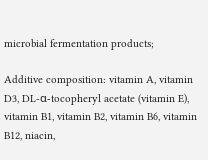microbial fermentation products;

Additive composition: vitamin A, vitamin D3, DL-α-tocopheryl acetate (vitamin E), vitamin B1, vitamin B2, vitamin B6, vitamin B12, niacin,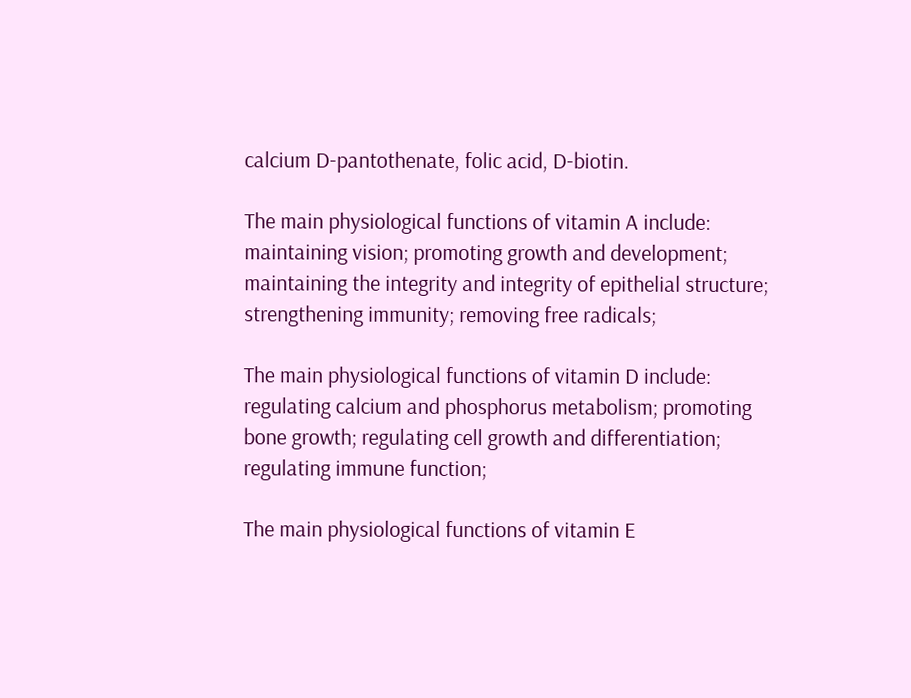calcium D-pantothenate, folic acid, D-biotin.

The main physiological functions of vitamin A include: maintaining vision; promoting growth and development; maintaining the integrity and integrity of epithelial structure; strengthening immunity; removing free radicals;

The main physiological functions of vitamin D include: regulating calcium and phosphorus metabolism; promoting bone growth; regulating cell growth and differentiation; regulating immune function;

The main physiological functions of vitamin E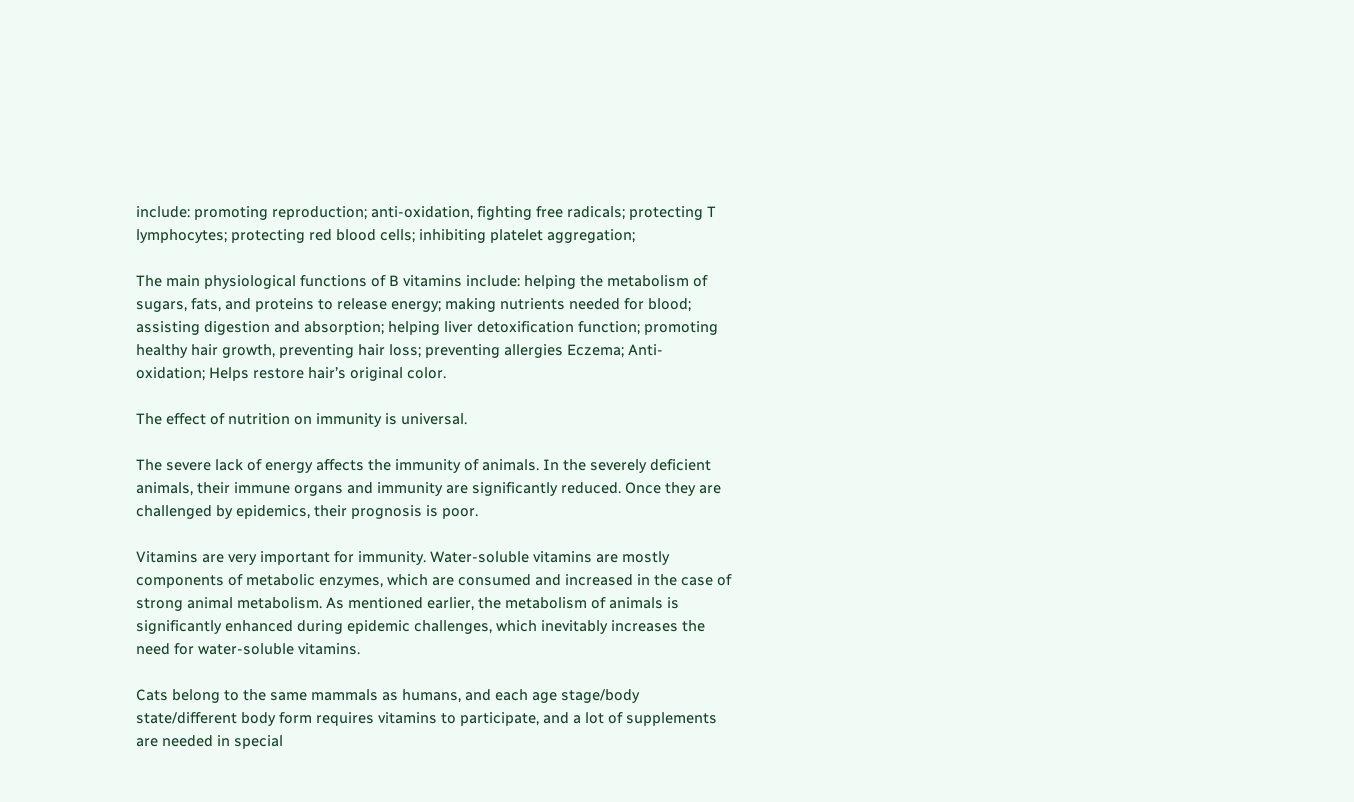include: promoting reproduction; anti-oxidation, fighting free radicals; protecting T lymphocytes; protecting red blood cells; inhibiting platelet aggregation;

The main physiological functions of B vitamins include: helping the metabolism of sugars, fats, and proteins to release energy; making nutrients needed for blood; assisting digestion and absorption; helping liver detoxification function; promoting healthy hair growth, preventing hair loss; preventing allergies Eczema; Anti-oxidation; Helps restore hair’s original color.

The effect of nutrition on immunity is universal.

The severe lack of energy affects the immunity of animals. In the severely deficient animals, their immune organs and immunity are significantly reduced. Once they are challenged by epidemics, their prognosis is poor.

Vitamins are very important for immunity. Water-soluble vitamins are mostly components of metabolic enzymes, which are consumed and increased in the case of strong animal metabolism. As mentioned earlier, the metabolism of animals is significantly enhanced during epidemic challenges, which inevitably increases the need for water-soluble vitamins.

Cats belong to the same mammals as humans, and each age stage/body state/different body form requires vitamins to participate, and a lot of supplements are needed in special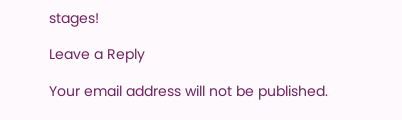stages!

Leave a Reply

Your email address will not be published.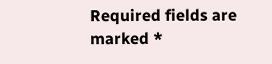Required fields are marked *